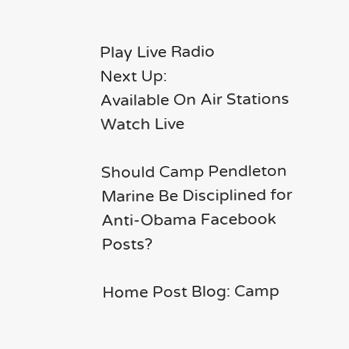Play Live Radio
Next Up:
Available On Air Stations
Watch Live

Should Camp Pendleton Marine Be Disciplined for Anti-Obama Facebook Posts?

Home Post Blog: Camp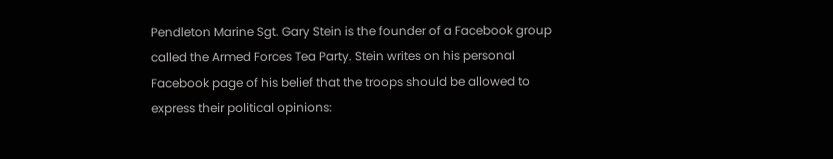Pendleton Marine Sgt. Gary Stein is the founder of a Facebook group called the Armed Forces Tea Party. Stein writes on his personal Facebook page of his belief that the troops should be allowed to express their political opinions: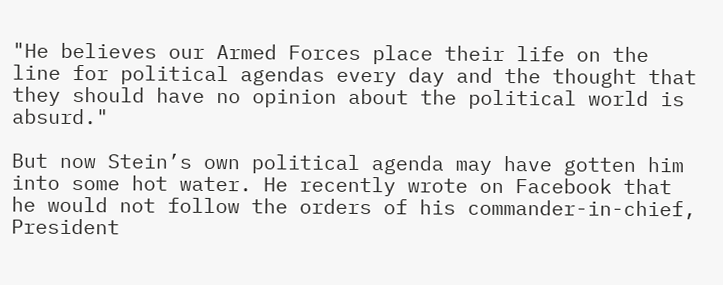"He believes our Armed Forces place their life on the line for political agendas every day and the thought that they should have no opinion about the political world is absurd."

But now Stein’s own political agenda may have gotten him into some hot water. He recently wrote on Facebook that he would not follow the orders of his commander-in-chief, President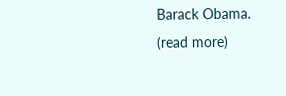Barack Obama. (read more)